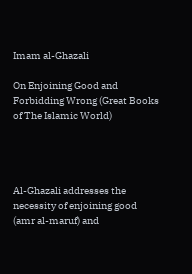Imam al-Ghazali

On Enjoining Good and Forbidding Wrong (Great Books of The Islamic World)




Al-Ghazali addresses the necessity of enjoining good (amr al-maruf) and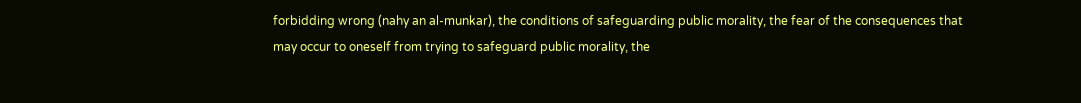forbidding wrong (nahy an al-munkar), the conditions of safeguarding public morality, the fear of the consequences that may occur to oneself from trying to safeguard public morality, the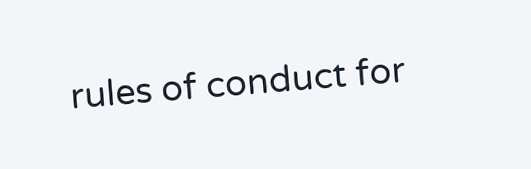rules of conduct for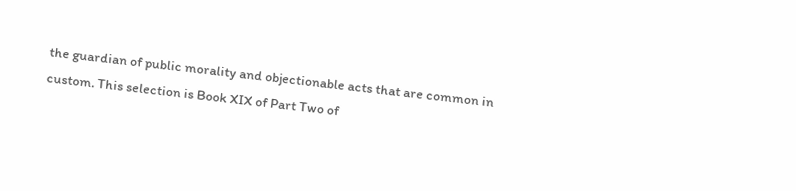the guardian of public morality and objectionable acts that are common in custom. This selection is Book XIX of Part Two of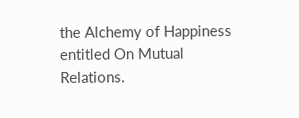the Alchemy of Happiness entitled On Mutual Relations.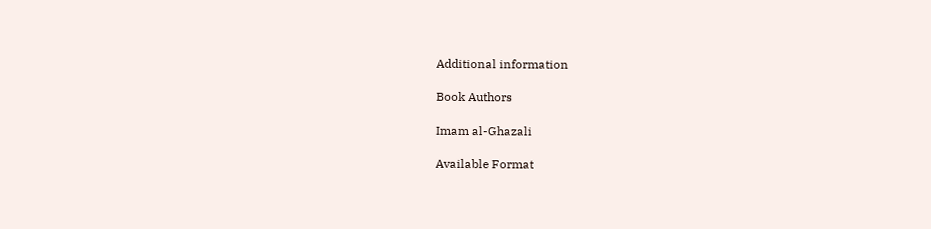Additional information

Book Authors

Imam al-Ghazali

Available Format